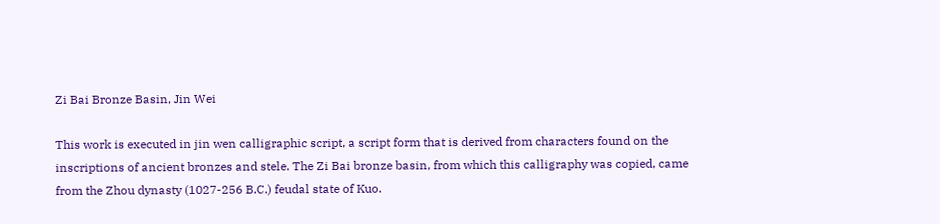Zi Bai Bronze Basin, Jin Wei

This work is executed in jin wen calligraphic script, a script form that is derived from characters found on the inscriptions of ancient bronzes and stele. The Zi Bai bronze basin, from which this calligraphy was copied, came from the Zhou dynasty (1027-256 B.C.) feudal state of Kuo.